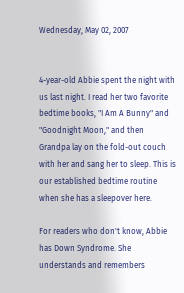Wednesday, May 02, 2007


4-year-old Abbie spent the night with us last night. I read her two favorite bedtime books, "I Am A Bunny" and "Goodnight Moon," and then Grandpa lay on the fold-out couch with her and sang her to sleep. This is our established bedtime routine when she has a sleepover here.

For readers who don't know, Abbie has Down Syndrome. She understands and remembers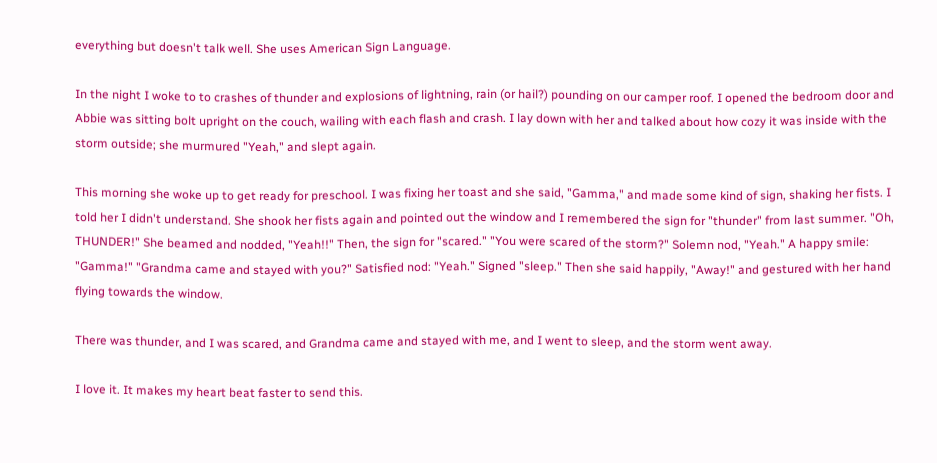everything but doesn't talk well. She uses American Sign Language.

In the night I woke to to crashes of thunder and explosions of lightning, rain (or hail?) pounding on our camper roof. I opened the bedroom door and Abbie was sitting bolt upright on the couch, wailing with each flash and crash. I lay down with her and talked about how cozy it was inside with the storm outside; she murmured "Yeah," and slept again.

This morning she woke up to get ready for preschool. I was fixing her toast and she said, "Gamma," and made some kind of sign, shaking her fists. I told her I didn't understand. She shook her fists again and pointed out the window and I remembered the sign for "thunder" from last summer. "Oh, THUNDER!" She beamed and nodded, "Yeah!!" Then, the sign for "scared." "You were scared of the storm?" Solemn nod, "Yeah." A happy smile: "Gamma!" "Grandma came and stayed with you?" Satisfied nod: "Yeah." Signed "sleep." Then she said happily, "Away!" and gestured with her hand flying towards the window.

There was thunder, and I was scared, and Grandma came and stayed with me, and I went to sleep, and the storm went away.

I love it. It makes my heart beat faster to send this.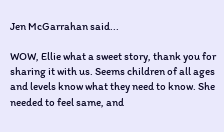Jen McGarrahan said...

WOW, Ellie what a sweet story, thank you for sharing it with us. Seems children of all ages and levels know what they need to know. She needed to feel same, and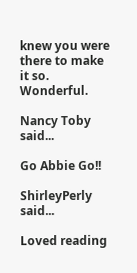knew you were there to make it so. Wonderful.

Nancy Toby said...

Go Abbie Go!!

ShirleyPerly said...

Loved reading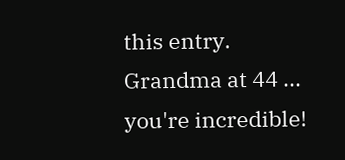this entry. Grandma at 44 ... you're incredible!